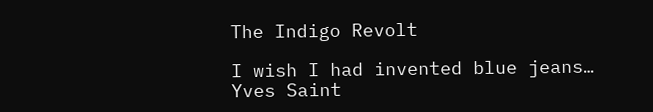The Indigo Revolt

I wish I had invented blue jeans…
Yves Saint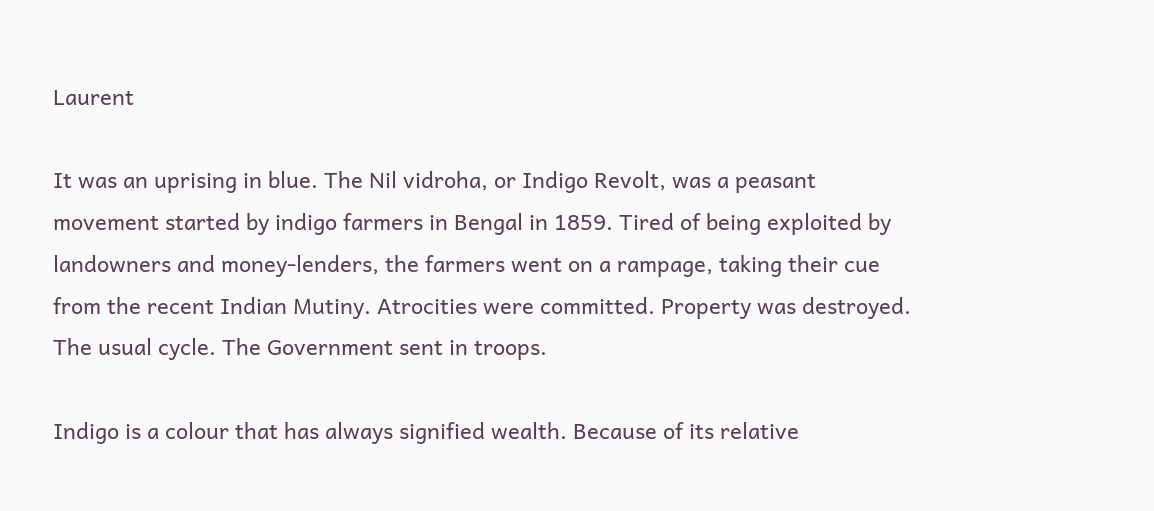Laurent

It was an uprising in blue. The Nil vidroha, or Indigo Revolt, was a peasant movement started by indigo farmers in Bengal in 1859. Tired of being exploited by landowners and money-lenders, the farmers went on a rampage, taking their cue from the recent Indian Mutiny. Atrocities were committed. Property was destroyed. The usual cycle. The Government sent in troops.

Indigo is a colour that has always signified wealth. Because of its relative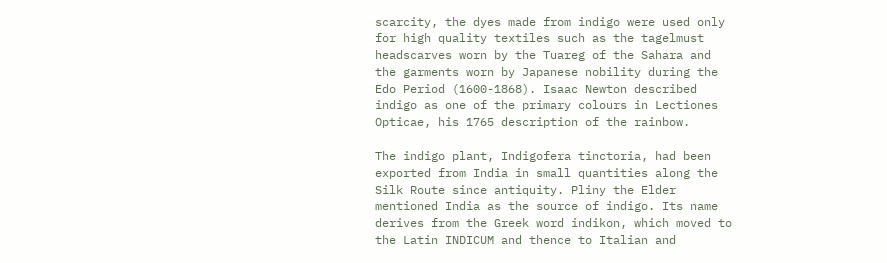scarcity, the dyes made from indigo were used only for high quality textiles such as the tagelmust headscarves worn by the Tuareg of the Sahara and the garments worn by Japanese nobility during the Edo Period (1600-1868). Isaac Newton described indigo as one of the primary colours in Lectiones Opticae, his 1765 description of the rainbow.

The indigo plant, Indigofera tinctoria, had been exported from India in small quantities along the Silk Route since antiquity. Pliny the Elder mentioned India as the source of indigo. Its name derives from the Greek word indikon, which moved to the Latin INDICUM and thence to Italian and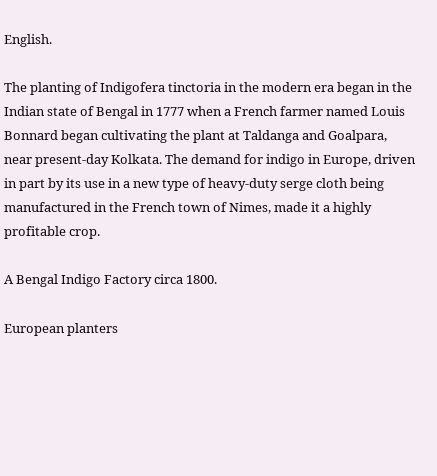English.

The planting of Indigofera tinctoria in the modern era began in the Indian state of Bengal in 1777 when a French farmer named Louis Bonnard began cultivating the plant at Taldanga and Goalpara, near present-day Kolkata. The demand for indigo in Europe, driven in part by its use in a new type of heavy-duty serge cloth being manufactured in the French town of Nimes, made it a highly profitable crop.

A Bengal Indigo Factory circa 1800.

European planters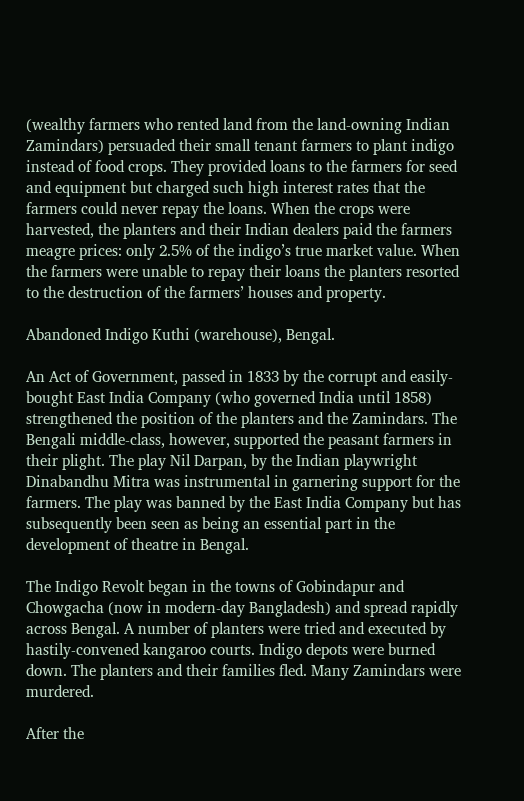(wealthy farmers who rented land from the land-owning Indian Zamindars) persuaded their small tenant farmers to plant indigo instead of food crops. They provided loans to the farmers for seed and equipment but charged such high interest rates that the farmers could never repay the loans. When the crops were harvested, the planters and their Indian dealers paid the farmers meagre prices: only 2.5% of the indigo’s true market value. When the farmers were unable to repay their loans the planters resorted to the destruction of the farmers’ houses and property.

Abandoned Indigo Kuthi (warehouse), Bengal.

An Act of Government, passed in 1833 by the corrupt and easily-bought East India Company (who governed India until 1858) strengthened the position of the planters and the Zamindars. The Bengali middle-class, however, supported the peasant farmers in their plight. The play Nil Darpan, by the Indian playwright Dinabandhu Mitra was instrumental in garnering support for the farmers. The play was banned by the East India Company but has subsequently been seen as being an essential part in the development of theatre in Bengal.

The Indigo Revolt began in the towns of Gobindapur and Chowgacha (now in modern-day Bangladesh) and spread rapidly across Bengal. A number of planters were tried and executed by hastily-convened kangaroo courts. Indigo depots were burned down. The planters and their families fled. Many Zamindars were murdered.

After the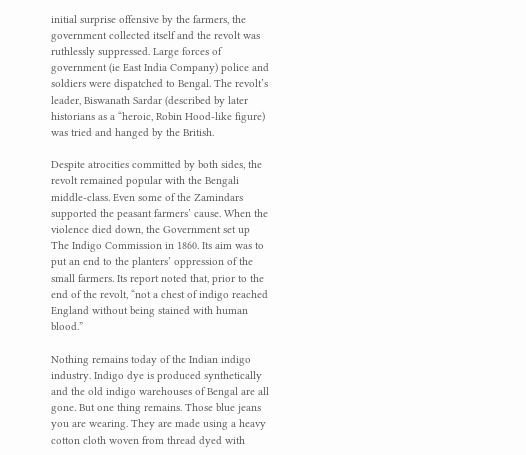initial surprise offensive by the farmers, the government collected itself and the revolt was ruthlessly suppressed. Large forces of government (ie East India Company) police and soldiers were dispatched to Bengal. The revolt’s leader, Biswanath Sardar (described by later historians as a “heroic, Robin Hood-like figure) was tried and hanged by the British.

Despite atrocities committed by both sides, the revolt remained popular with the Bengali middle-class. Even some of the Zamindars supported the peasant farmers’ cause. When the violence died down, the Government set up The Indigo Commission in 1860. Its aim was to put an end to the planters’ oppression of the small farmers. Its report noted that, prior to the end of the revolt, “not a chest of indigo reached England without being stained with human blood.”

Nothing remains today of the Indian indigo industry. Indigo dye is produced synthetically and the old indigo warehouses of Bengal are all gone. But one thing remains. Those blue jeans you are wearing. They are made using a heavy cotton cloth woven from thread dyed with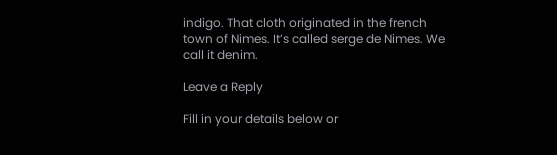indigo. That cloth originated in the french town of Nimes. It’s called serge de Nimes. We call it denim.

Leave a Reply

Fill in your details below or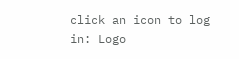click an icon to log in: Logo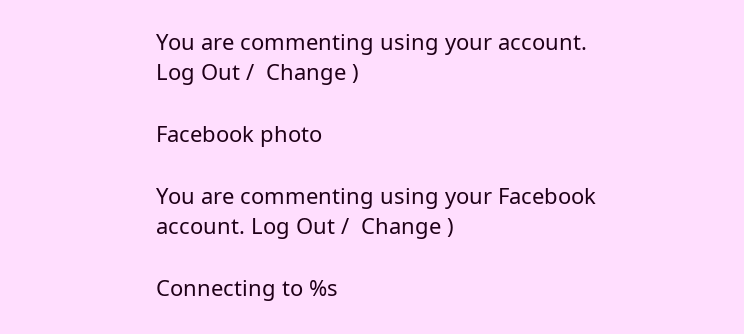You are commenting using your account. Log Out /  Change )

Facebook photo

You are commenting using your Facebook account. Log Out /  Change )

Connecting to %s